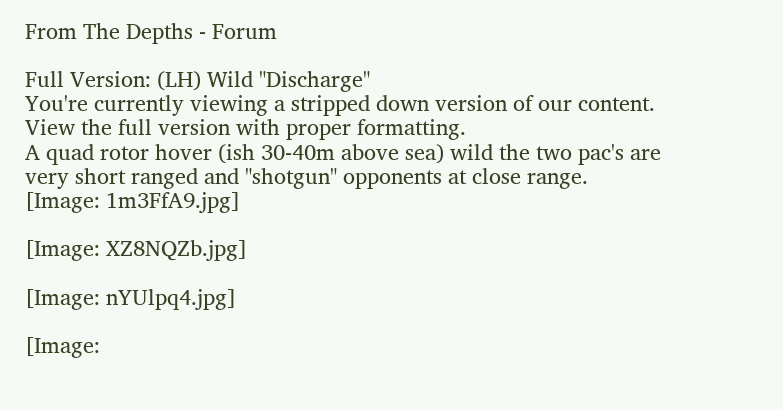From The Depths - Forum

Full Version: (LH) Wild "Discharge"
You're currently viewing a stripped down version of our content. View the full version with proper formatting.
A quad rotor hover (ish 30-40m above sea) wild the two pac's are very short ranged and "shotgun" opponents at close range.
[Image: 1m3FfA9.jpg]

[Image: XZ8NQZb.jpg]

[Image: nYUlpq4.jpg]

[Image: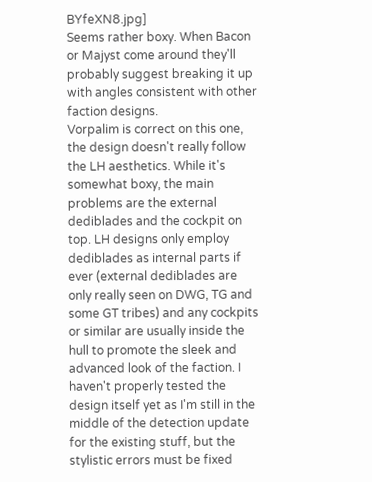BYfeXN8.jpg]
Seems rather boxy. When Bacon or Majyst come around they'll probably suggest breaking it up with angles consistent with other faction designs.
Vorpalim is correct on this one, the design doesn't really follow the LH aesthetics. While it's somewhat boxy, the main problems are the external dediblades and the cockpit on top. LH designs only employ dediblades as internal parts if ever (external dediblades are only really seen on DWG, TG and some GT tribes) and any cockpits or similar are usually inside the hull to promote the sleek and advanced look of the faction. I haven't properly tested the design itself yet as I'm still in the middle of the detection update for the existing stuff, but the stylistic errors must be fixed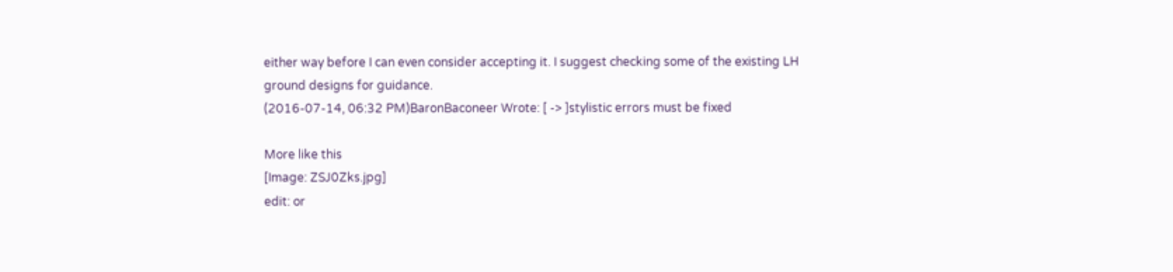either way before I can even consider accepting it. I suggest checking some of the existing LH ground designs for guidance.
(2016-07-14, 06:32 PM)BaronBaconeer Wrote: [ -> ]stylistic errors must be fixed

More like this
[Image: ZSJ0Zks.jpg]
edit: or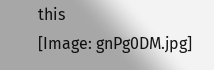this
[Image: gnPg0DM.jpg]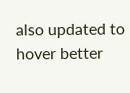also updated to hover better